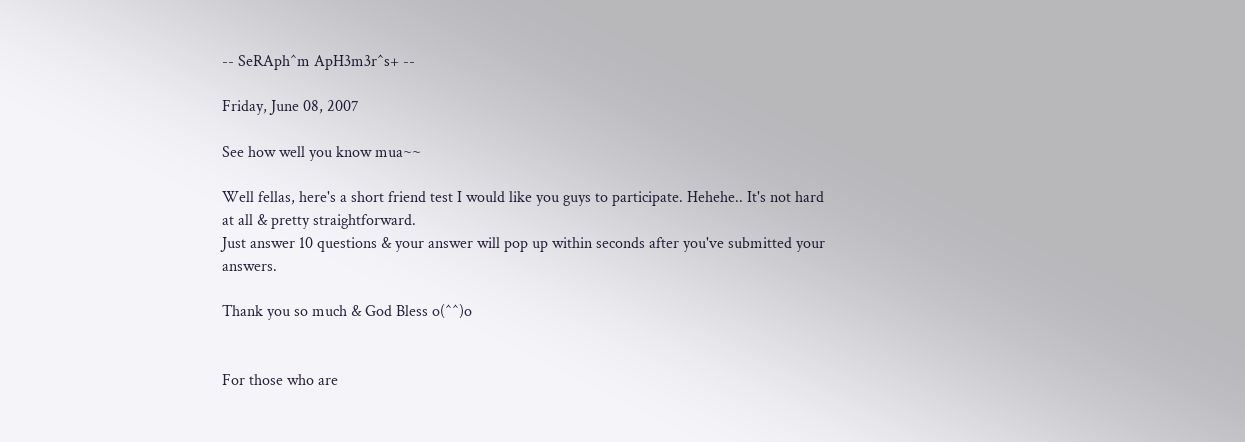-- SeRAph^m ApH3m3r^s+ --

Friday, June 08, 2007

See how well you know mua~~

Well fellas, here's a short friend test I would like you guys to participate. Hehehe.. It's not hard at all & pretty straightforward.
Just answer 10 questions & your answer will pop up within seconds after you've submitted your answers.

Thank you so much & God Bless o(^^)o


For those who are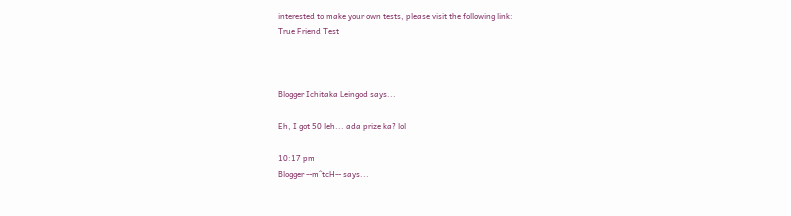interested to make your own tests, please visit the following link:
True Friend Test



Blogger Ichitaka Leingod says...

Eh, I got 50 leh... ada prize ka? lol

10:17 pm
Blogger --m^tcH-- says...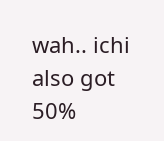wah.. ichi also got 50%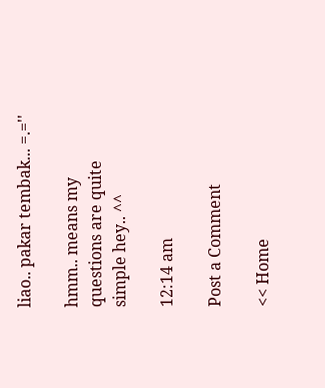liao.. pakar tembak... =.=''

hmm.. means my questions are quite simple hey.. ^^

12:14 am

Post a Comment

<< Home